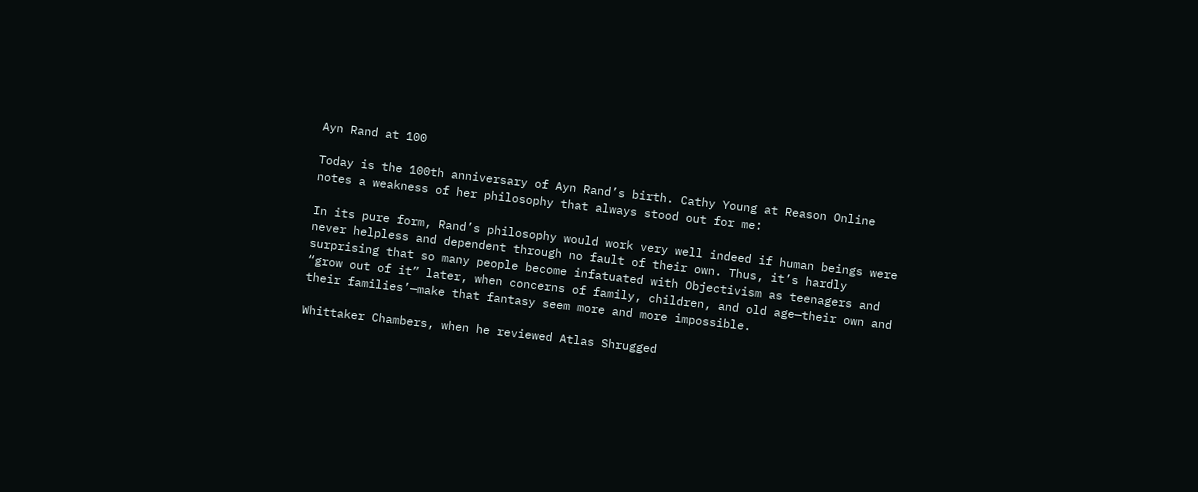Ayn Rand at 100

Today is the 100th anniversary of Ayn Rand’s birth. Cathy Young at Reason Online notes a weakness of her philosophy that always stood out for me:

In its pure form, Rand’s philosophy would work very well indeed if human beings were never helpless and dependent through no fault of their own. Thus, it’s hardly surprising that so many people become infatuated with Objectivism as teenagers and “grow out of it” later, when concerns of family, children, and old age—their own and their families’—make that fantasy seem more and more impossible.

Whittaker Chambers, when he reviewed Atlas Shrugged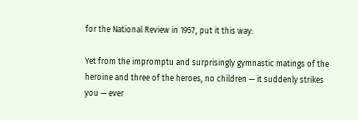for the National Review in 1957, put it this way:

Yet from the impromptu and surprisingly gymnastic matings of the heroine and three of the heroes, no children — it suddenly strikes you — ever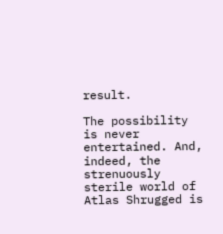result.

The possibility is never entertained. And, indeed, the strenuously sterile world of Atlas Shrugged is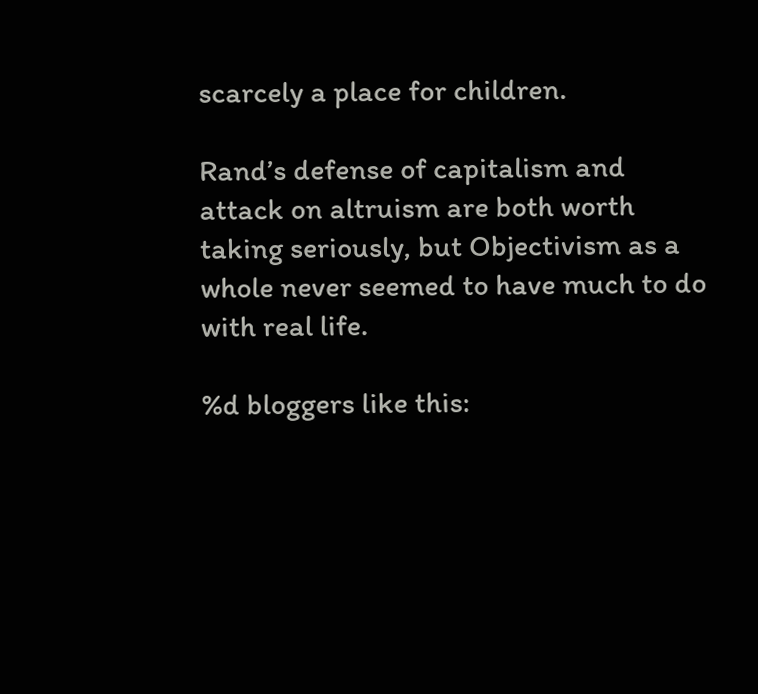scarcely a place for children.

Rand’s defense of capitalism and attack on altruism are both worth taking seriously, but Objectivism as a whole never seemed to have much to do with real life.

%d bloggers like this: